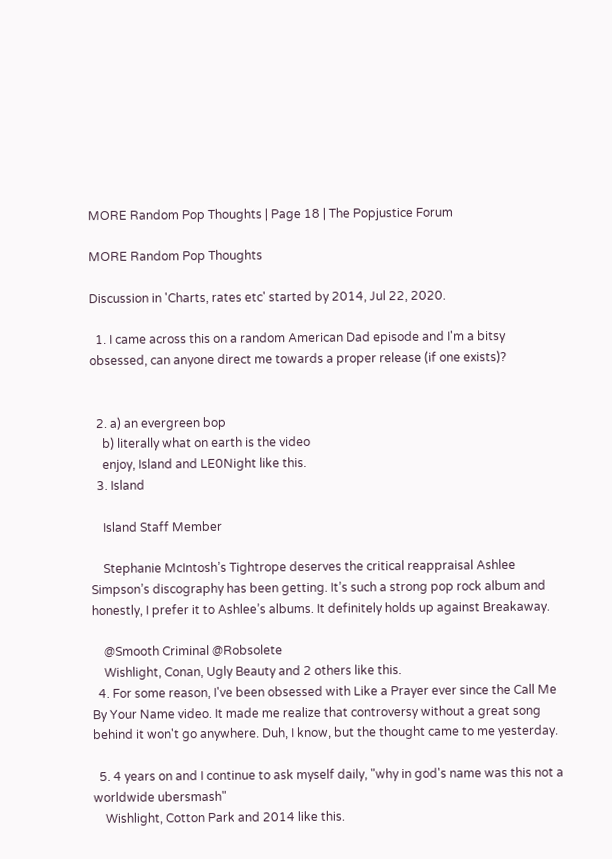MORE Random Pop Thoughts | Page 18 | The Popjustice Forum

MORE Random Pop Thoughts

Discussion in 'Charts, rates etc' started by 2014, Jul 22, 2020.

  1. I came across this on a random American Dad episode and I'm a bitsy obsessed, can anyone direct me towards a proper release (if one exists)?


  2. a) an evergreen bop
    b) literally what on earth is the video
    enjoy, Island and LE0Night like this.
  3. Island

    Island Staff Member

    Stephanie McIntosh’s Tightrope deserves the critical reappraisal Ashlee Simpson’s discography has been getting. It’s such a strong pop rock album and honestly, I prefer it to Ashlee’s albums. It definitely holds up against Breakaway.

    @Smooth Criminal @Robsolete
    Wishlight, Conan, Ugly Beauty and 2 others like this.
  4. For some reason, I've been obsessed with Like a Prayer ever since the Call Me By Your Name video. It made me realize that controversy without a great song behind it won't go anywhere. Duh, I know, but the thought came to me yesterday.

  5. 4 years on and I continue to ask myself daily, "why in god's name was this not a worldwide ubersmash"
    Wishlight, Cotton Park and 2014 like this.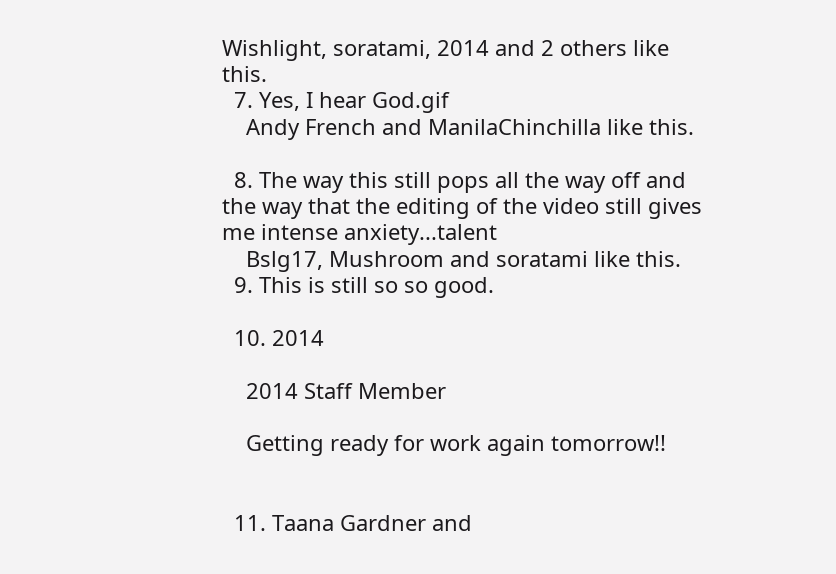Wishlight, soratami, 2014 and 2 others like this.
  7. Yes, I hear God.gif
    Andy French and ManilaChinchilla like this.

  8. The way this still pops all the way off and the way that the editing of the video still gives me intense anxiety...talent
    Bslg17, Mushroom and soratami like this.
  9. This is still so so good.

  10. 2014

    2014 Staff Member

    Getting ready for work again tomorrow!!


  11. Taana Gardner and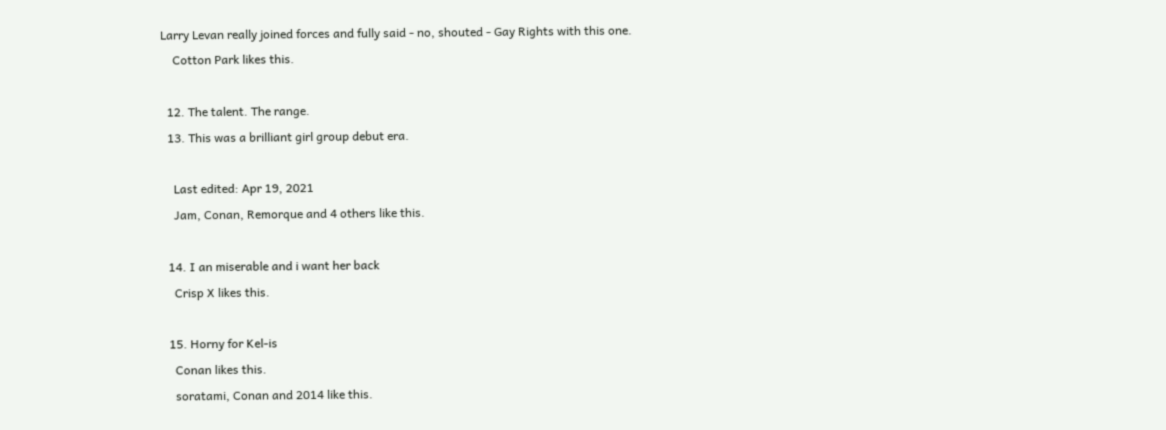Larry Levan really joined forces and fully said - no, shouted - Gay Rights with this one.
    Cotton Park likes this.

  12. The talent. The range.
  13. This was a brilliant girl group debut era.

    Last edited: Apr 19, 2021
    Jam, Conan, Remorque and 4 others like this.

  14. I an miserable and i want her back
    Crisp X likes this.

  15. Horny for Kel-is
    Conan likes this.
    soratami, Conan and 2014 like this.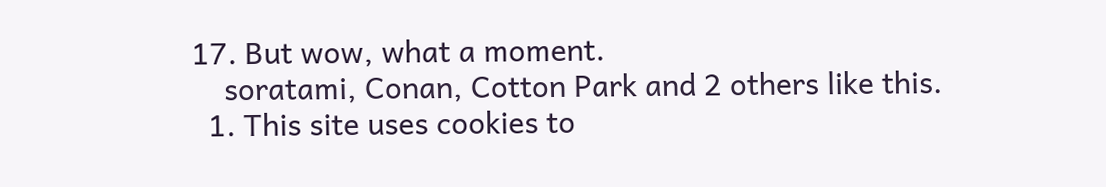17. But wow, what a moment.
    soratami, Conan, Cotton Park and 2 others like this.
  1. This site uses cookies to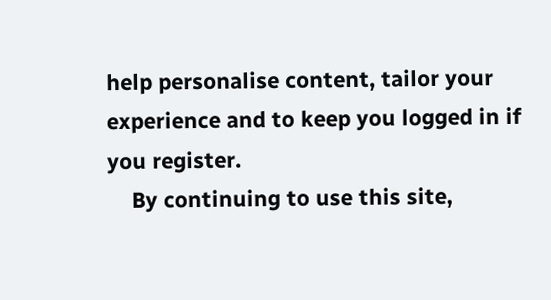help personalise content, tailor your experience and to keep you logged in if you register.
    By continuing to use this site,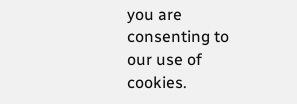you are consenting to our use of cookies.